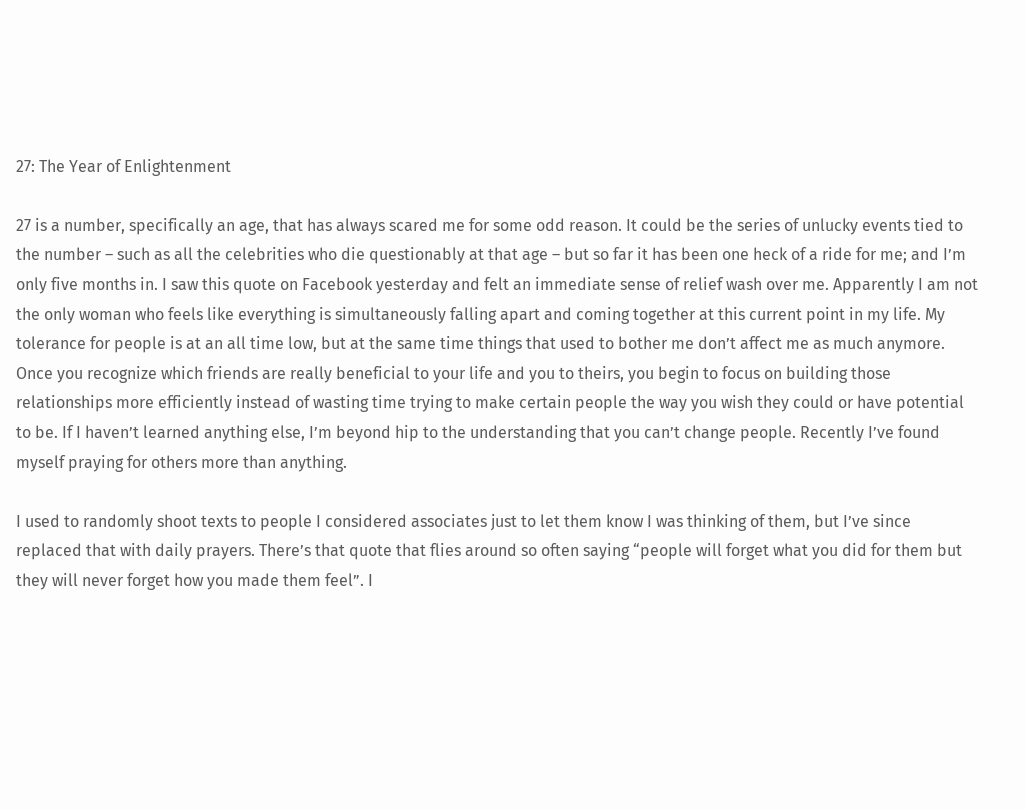27: The Year of Enlightenment

27 is a number, specifically an age, that has always scared me for some odd reason. It could be the series of unlucky events tied to the number – such as all the celebrities who die questionably at that age – but so far it has been one heck of a ride for me; and I’m only five months in. I saw this quote on Facebook yesterday and felt an immediate sense of relief wash over me. Apparently I am not the only woman who feels like everything is simultaneously falling apart and coming together at this current point in my life. My tolerance for people is at an all time low, but at the same time things that used to bother me don’t affect me as much anymore. Once you recognize which friends are really beneficial to your life and you to theirs, you begin to focus on building those relationships more efficiently instead of wasting time trying to make certain people the way you wish they could or have potential to be. If I haven’t learned anything else, I’m beyond hip to the understanding that you can’t change people. Recently I’ve found myself praying for others more than anything.

I used to randomly shoot texts to people I considered associates just to let them know I was thinking of them, but I’ve since replaced that with daily prayers. There’s that quote that flies around so often saying “people will forget what you did for them but they will never forget how you made them feel”. I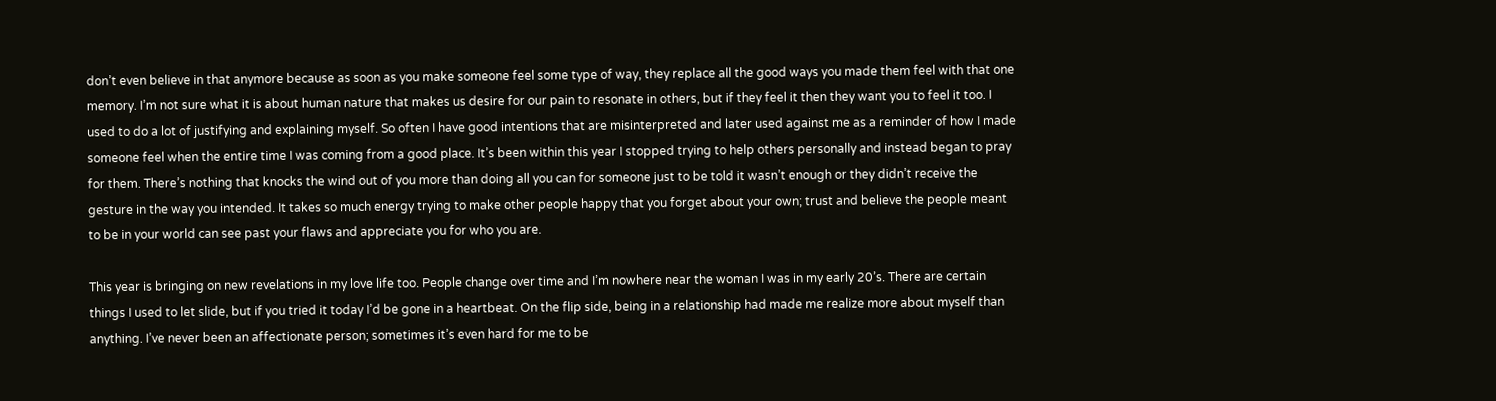don’t even believe in that anymore because as soon as you make someone feel some type of way, they replace all the good ways you made them feel with that one memory. I’m not sure what it is about human nature that makes us desire for our pain to resonate in others, but if they feel it then they want you to feel it too. I used to do a lot of justifying and explaining myself. So often I have good intentions that are misinterpreted and later used against me as a reminder of how I made someone feel when the entire time I was coming from a good place. It’s been within this year I stopped trying to help others personally and instead began to pray for them. There’s nothing that knocks the wind out of you more than doing all you can for someone just to be told it wasn’t enough or they didn’t receive the gesture in the way you intended. It takes so much energy trying to make other people happy that you forget about your own; trust and believe the people meant to be in your world can see past your flaws and appreciate you for who you are.

This year is bringing on new revelations in my love life too. People change over time and I’m nowhere near the woman I was in my early 20’s. There are certain things I used to let slide, but if you tried it today I’d be gone in a heartbeat. On the flip side, being in a relationship had made me realize more about myself than anything. I’ve never been an affectionate person; sometimes it’s even hard for me to be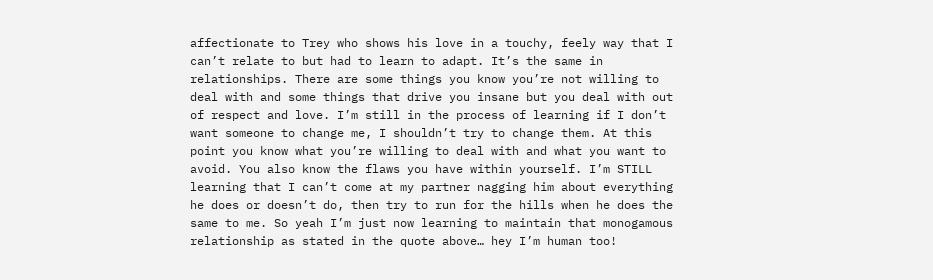affectionate to Trey who shows his love in a touchy, feely way that I can’t relate to but had to learn to adapt. It’s the same in relationships. There are some things you know you’re not willing to deal with and some things that drive you insane but you deal with out of respect and love. I’m still in the process of learning if I don’t want someone to change me, I shouldn’t try to change them. At this point you know what you’re willing to deal with and what you want to avoid. You also know the flaws you have within yourself. I’m STILL learning that I can’t come at my partner nagging him about everything he does or doesn’t do, then try to run for the hills when he does the same to me. So yeah I’m just now learning to maintain that monogamous relationship as stated in the quote above… hey I’m human too!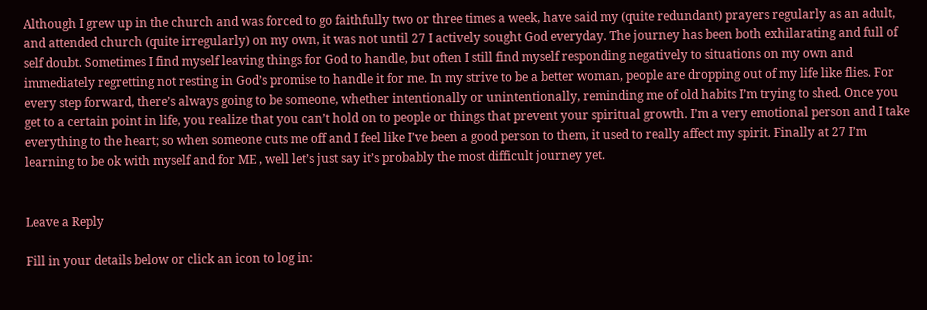Although I grew up in the church and was forced to go faithfully two or three times a week, have said my (quite redundant) prayers regularly as an adult, and attended church (quite irregularly) on my own, it was not until 27 I actively sought God everyday. The journey has been both exhilarating and full of self doubt. Sometimes I find myself leaving things for God to handle, but often I still find myself responding negatively to situations on my own and immediately regretting not resting in God’s promise to handle it for me. In my strive to be a better woman, people are dropping out of my life like flies. For every step forward, there’s always going to be someone, whether intentionally or unintentionally, reminding me of old habits I’m trying to shed. Once you get to a certain point in life, you realize that you can’t hold on to people or things that prevent your spiritual growth. I’m a very emotional person and I take everything to the heart; so when someone cuts me off and I feel like I’ve been a good person to them, it used to really affect my spirit. Finally at 27 I’m learning to be ok with myself and for ME , well let’s just say it’s probably the most difficult journey yet.


Leave a Reply

Fill in your details below or click an icon to log in: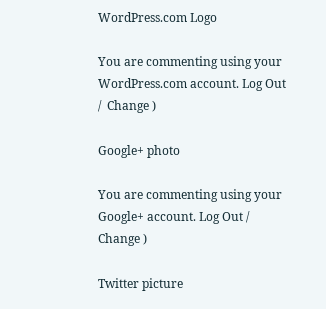WordPress.com Logo

You are commenting using your WordPress.com account. Log Out /  Change )

Google+ photo

You are commenting using your Google+ account. Log Out /  Change )

Twitter picture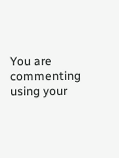You are commenting using your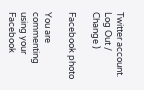Twitter account. Log Out /  Change )

Facebook photo

You are commenting using your Facebook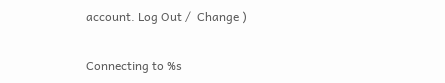account. Log Out /  Change )

Connecting to %s